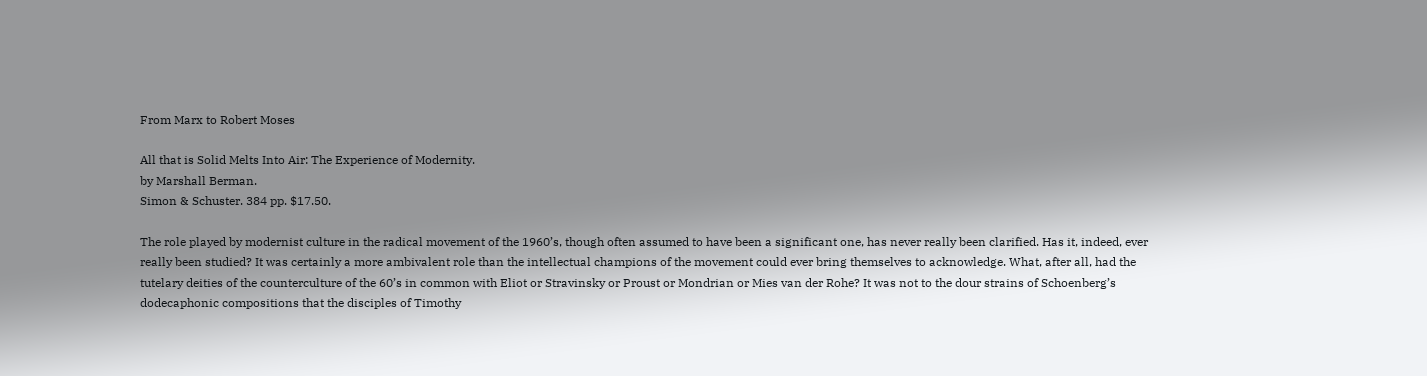From Marx to Robert Moses

All that is Solid Melts Into Air: The Experience of Modernity.
by Marshall Berman.
Simon & Schuster. 384 pp. $17.50.

The role played by modernist culture in the radical movement of the 1960’s, though often assumed to have been a significant one, has never really been clarified. Has it, indeed, ever really been studied? It was certainly a more ambivalent role than the intellectual champions of the movement could ever bring themselves to acknowledge. What, after all, had the tutelary deities of the counterculture of the 60’s in common with Eliot or Stravinsky or Proust or Mondrian or Mies van der Rohe? It was not to the dour strains of Schoenberg’s dodecaphonic compositions that the disciples of Timothy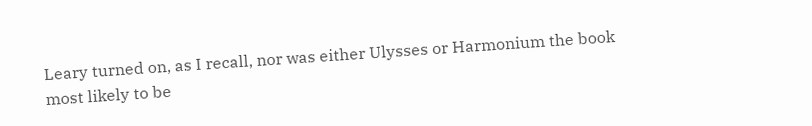Leary turned on, as I recall, nor was either Ulysses or Harmonium the book most likely to be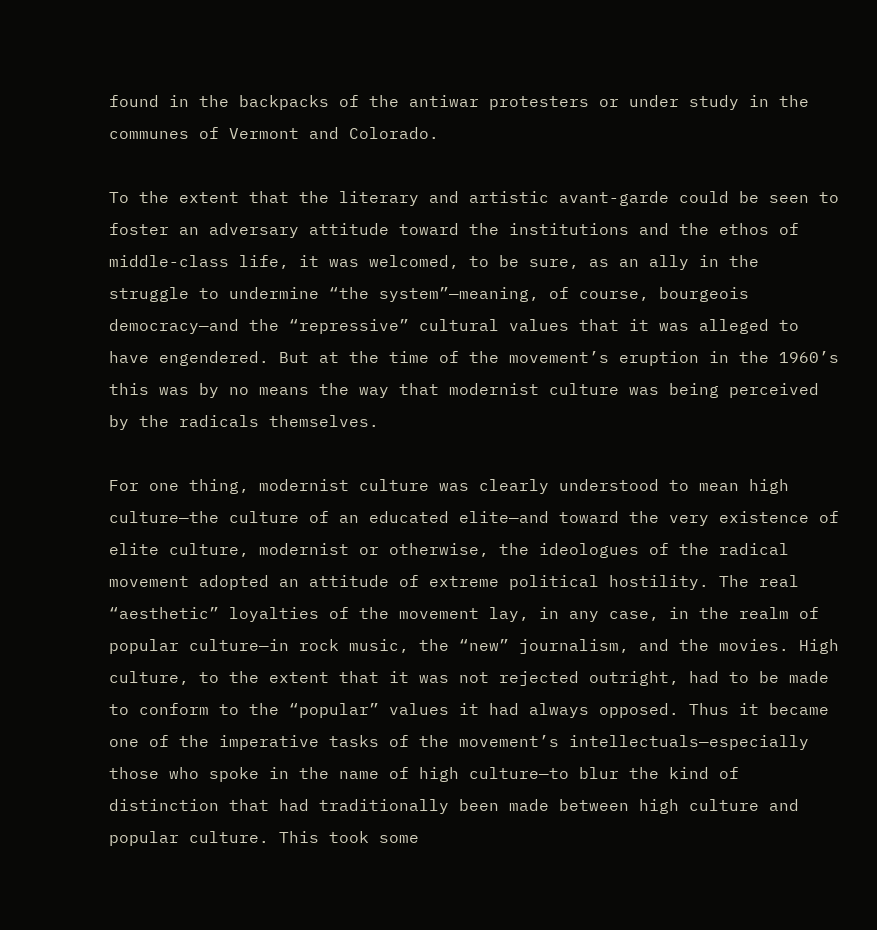found in the backpacks of the antiwar protesters or under study in the communes of Vermont and Colorado.

To the extent that the literary and artistic avant-garde could be seen to foster an adversary attitude toward the institutions and the ethos of middle-class life, it was welcomed, to be sure, as an ally in the struggle to undermine “the system”—meaning, of course, bourgeois democracy—and the “repressive” cultural values that it was alleged to have engendered. But at the time of the movement’s eruption in the 1960’s this was by no means the way that modernist culture was being perceived by the radicals themselves.

For one thing, modernist culture was clearly understood to mean high culture—the culture of an educated elite—and toward the very existence of elite culture, modernist or otherwise, the ideologues of the radical movement adopted an attitude of extreme political hostility. The real “aesthetic” loyalties of the movement lay, in any case, in the realm of popular culture—in rock music, the “new” journalism, and the movies. High culture, to the extent that it was not rejected outright, had to be made to conform to the “popular” values it had always opposed. Thus it became one of the imperative tasks of the movement’s intellectuals—especially those who spoke in the name of high culture—to blur the kind of distinction that had traditionally been made between high culture and popular culture. This took some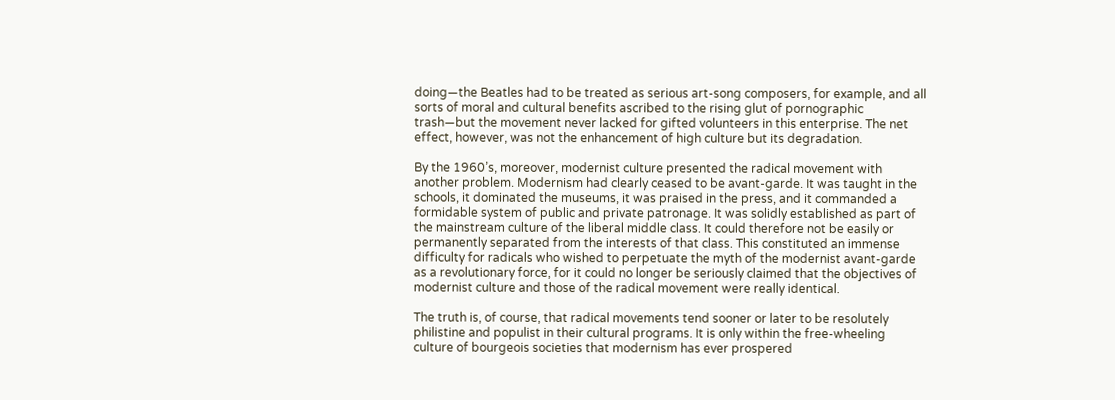doing—the Beatles had to be treated as serious art-song composers, for example, and all sorts of moral and cultural benefits ascribed to the rising glut of pornographic trash—but the movement never lacked for gifted volunteers in this enterprise. The net effect, however, was not the enhancement of high culture but its degradation.

By the 1960’s, moreover, modernist culture presented the radical movement with another problem. Modernism had clearly ceased to be avant-garde. It was taught in the schools, it dominated the museums, it was praised in the press, and it commanded a formidable system of public and private patronage. It was solidly established as part of the mainstream culture of the liberal middle class. It could therefore not be easily or permanently separated from the interests of that class. This constituted an immense difficulty for radicals who wished to perpetuate the myth of the modernist avant-garde as a revolutionary force, for it could no longer be seriously claimed that the objectives of modernist culture and those of the radical movement were really identical.

The truth is, of course, that radical movements tend sooner or later to be resolutely philistine and populist in their cultural programs. It is only within the free-wheeling culture of bourgeois societies that modernism has ever prospered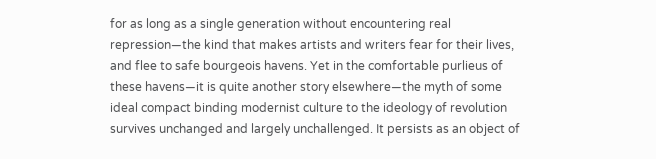for as long as a single generation without encountering real repression—the kind that makes artists and writers fear for their lives, and flee to safe bourgeois havens. Yet in the comfortable purlieus of these havens—it is quite another story elsewhere—the myth of some ideal compact binding modernist culture to the ideology of revolution survives unchanged and largely unchallenged. It persists as an object of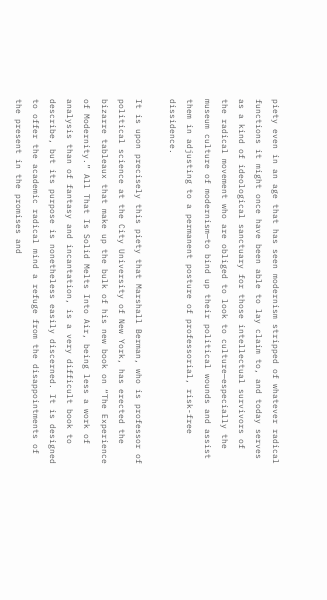piety even in an age that has seen modernism stripped of whatever radical functions it might once have been able to lay claim to, and today serves as a kind of ideological sanctuary for those intellectual survivors of the radical movement who are obliged to look to culture—especially the museum culture of modernism—to bind up their political wounds and assist them in adjusting to a permanent posture of professorial, risk-free dissidence.

It is upon precisely this piety that Marshall Berman, who is professor of political science at the City University of New York, has erected the bizarre tableaux that make up the bulk of his new book on “The Experience of Modernity.” All That Is Solid Melts Into Air, being less a work of analysis than of fantasy and incantation, is a very difficult book to describe, but its purpose is nonetheless easily discerned. It is designed to offer the academic radical mind a refuge from the disappointments of the present in the promises and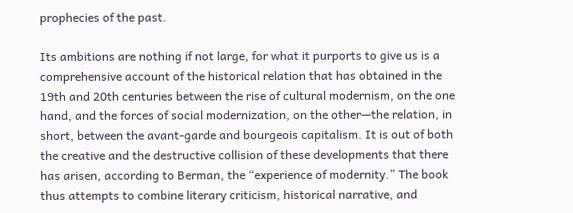prophecies of the past.

Its ambitions are nothing if not large, for what it purports to give us is a comprehensive account of the historical relation that has obtained in the 19th and 20th centuries between the rise of cultural modernism, on the one hand, and the forces of social modernization, on the other—the relation, in short, between the avant-garde and bourgeois capitalism. It is out of both the creative and the destructive collision of these developments that there has arisen, according to Berman, the “experience of modernity.” The book thus attempts to combine literary criticism, historical narrative, and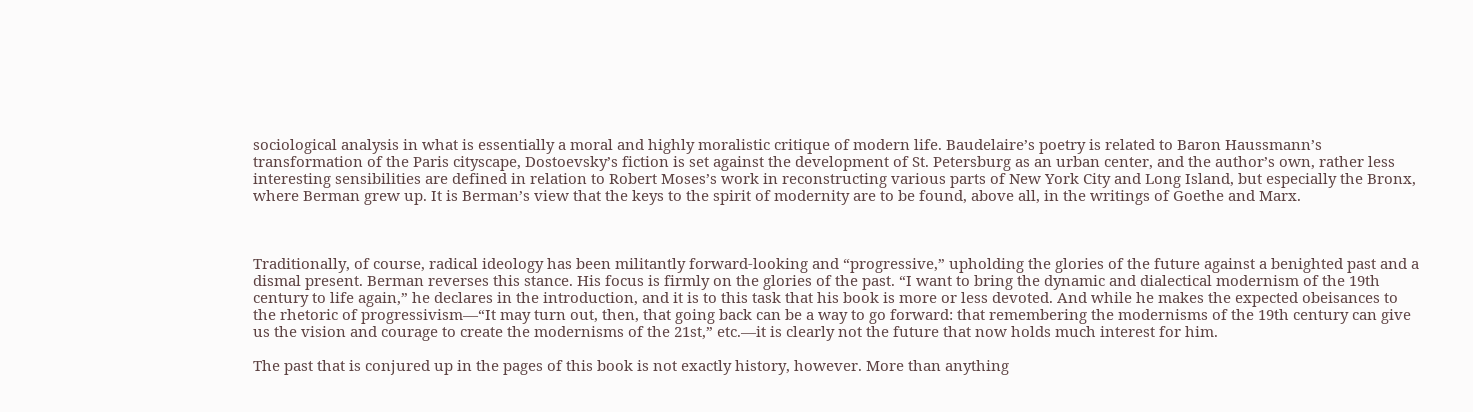sociological analysis in what is essentially a moral and highly moralistic critique of modern life. Baudelaire’s poetry is related to Baron Haussmann’s transformation of the Paris cityscape, Dostoevsky’s fiction is set against the development of St. Petersburg as an urban center, and the author’s own, rather less interesting sensibilities are defined in relation to Robert Moses’s work in reconstructing various parts of New York City and Long Island, but especially the Bronx, where Berman grew up. It is Berman’s view that the keys to the spirit of modernity are to be found, above all, in the writings of Goethe and Marx.



Traditionally, of course, radical ideology has been militantly forward-looking and “progressive,” upholding the glories of the future against a benighted past and a dismal present. Berman reverses this stance. His focus is firmly on the glories of the past. “I want to bring the dynamic and dialectical modernism of the 19th century to life again,” he declares in the introduction, and it is to this task that his book is more or less devoted. And while he makes the expected obeisances to the rhetoric of progressivism—“It may turn out, then, that going back can be a way to go forward: that remembering the modernisms of the 19th century can give us the vision and courage to create the modernisms of the 21st,” etc.—it is clearly not the future that now holds much interest for him.

The past that is conjured up in the pages of this book is not exactly history, however. More than anything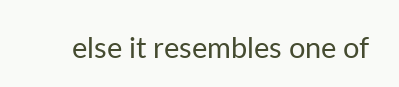else it resembles one of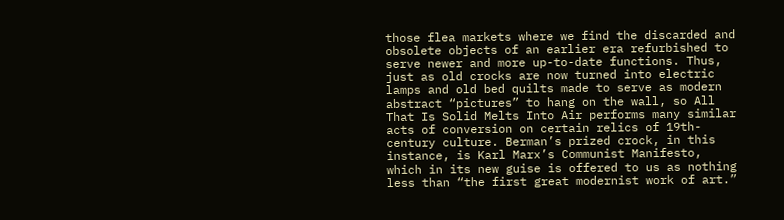those flea markets where we find the discarded and obsolete objects of an earlier era refurbished to serve newer and more up-to-date functions. Thus, just as old crocks are now turned into electric lamps and old bed quilts made to serve as modern abstract “pictures” to hang on the wall, so All That Is Solid Melts Into Air performs many similar acts of conversion on certain relics of 19th-century culture. Berman’s prized crock, in this instance, is Karl Marx’s Communist Manifesto, which in its new guise is offered to us as nothing less than “the first great modernist work of art.”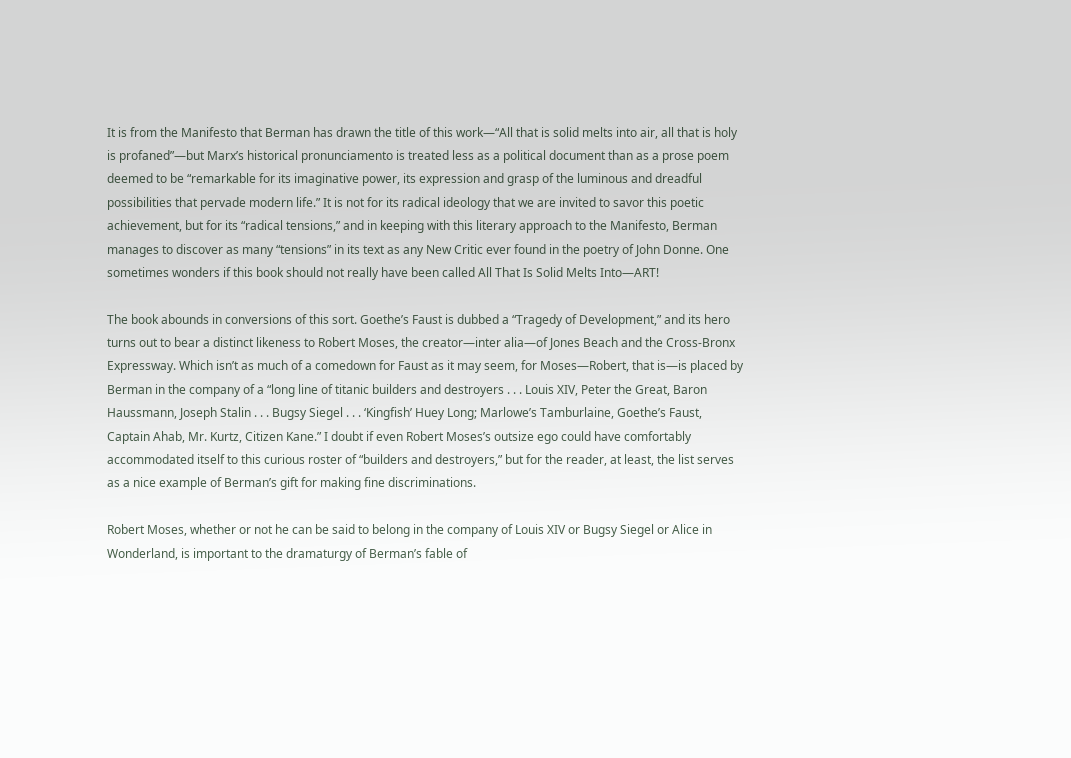It is from the Manifesto that Berman has drawn the title of this work—“All that is solid melts into air, all that is holy is profaned”—but Marx’s historical pronunciamento is treated less as a political document than as a prose poem deemed to be “remarkable for its imaginative power, its expression and grasp of the luminous and dreadful possibilities that pervade modern life.” It is not for its radical ideology that we are invited to savor this poetic achievement, but for its “radical tensions,” and in keeping with this literary approach to the Manifesto, Berman manages to discover as many “tensions” in its text as any New Critic ever found in the poetry of John Donne. One sometimes wonders if this book should not really have been called All That Is Solid Melts Into—ART!

The book abounds in conversions of this sort. Goethe’s Faust is dubbed a “Tragedy of Development,” and its hero turns out to bear a distinct likeness to Robert Moses, the creator—inter alia—of Jones Beach and the Cross-Bronx Expressway. Which isn’t as much of a comedown for Faust as it may seem, for Moses—Robert, that is—is placed by Berman in the company of a “long line of titanic builders and destroyers . . . Louis XIV, Peter the Great, Baron Haussmann, Joseph Stalin . . . Bugsy Siegel . . . ‘Kingfish’ Huey Long; Marlowe’s Tamburlaine, Goethe’s Faust, Captain Ahab, Mr. Kurtz, Citizen Kane.” I doubt if even Robert Moses’s outsize ego could have comfortably accommodated itself to this curious roster of “builders and destroyers,” but for the reader, at least, the list serves as a nice example of Berman’s gift for making fine discriminations.

Robert Moses, whether or not he can be said to belong in the company of Louis XIV or Bugsy Siegel or Alice in Wonderland, is important to the dramaturgy of Berman’s fable of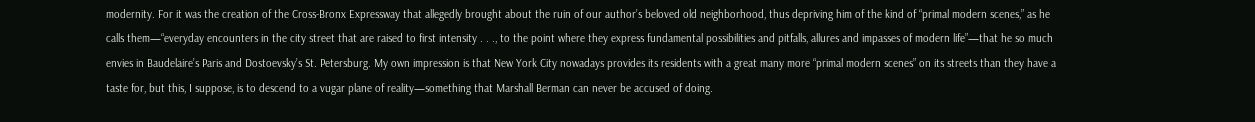modernity. For it was the creation of the Cross-Bronx Expressway that allegedly brought about the ruin of our author’s beloved old neighborhood, thus depriving him of the kind of “primal modern scenes,” as he calls them—“everyday encounters in the city street that are raised to first intensity . . ., to the point where they express fundamental possibilities and pitfalls, allures and impasses of modern life”—that he so much envies in Baudelaire’s Paris and Dostoevsky’s St. Petersburg. My own impression is that New York City nowadays provides its residents with a great many more “primal modern scenes” on its streets than they have a taste for, but this, I suppose, is to descend to a vugar plane of reality—something that Marshall Berman can never be accused of doing.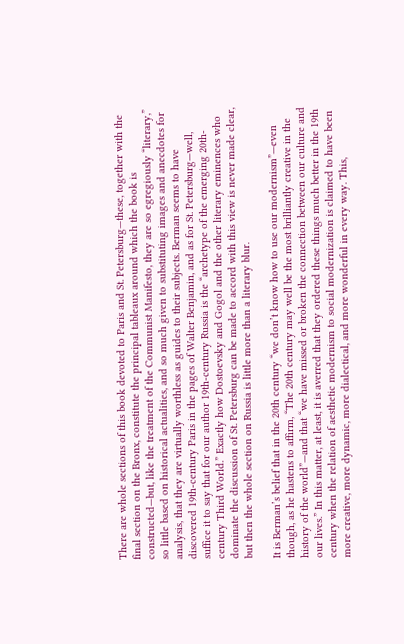There are whole sections of this book devoted to Paris and St. Petersburg—these, together with the final section on the Bronx, constitute the principal tableaux around which the book is constructed—but, like the treatment of the Communist Manifesto, they are so egregiously “literary,” so little based on historical actualities, and so much given to substituting images and anecdotes for analysis, that they are virtually worthless as guides to their subjects. Berman seems to have discovered 19th-century Paris in the pages of Walter Benjamin, and as for St. Petersburg—well, suffice it to say that for our author 19th-century Russia is the “archetype of the emerging 20th-century Third World.” Exactly how Dostoevsky and Gogol and the other literary eminences who dominate the discussion of St. Petersburg can be made to accord with this view is never made clear, but then the whole section on Russia is little more than a literary blur.

It is Berman’s belief that in the 20th century “we don’t know how to use our modernism”—even though, as he hastens to affirm, “The 20th century may well be the most brilliantly creative in the history of the world”—and that “we have missed or broken the connection between our culture and our lives.” In this matter, at least, it is averred that they ordered these things much better in the 19th century when the relation of aesthetic modernism to social modernization is claimed to have been more creative, more dynamic, more dialectical, and more wonderful in every way. This,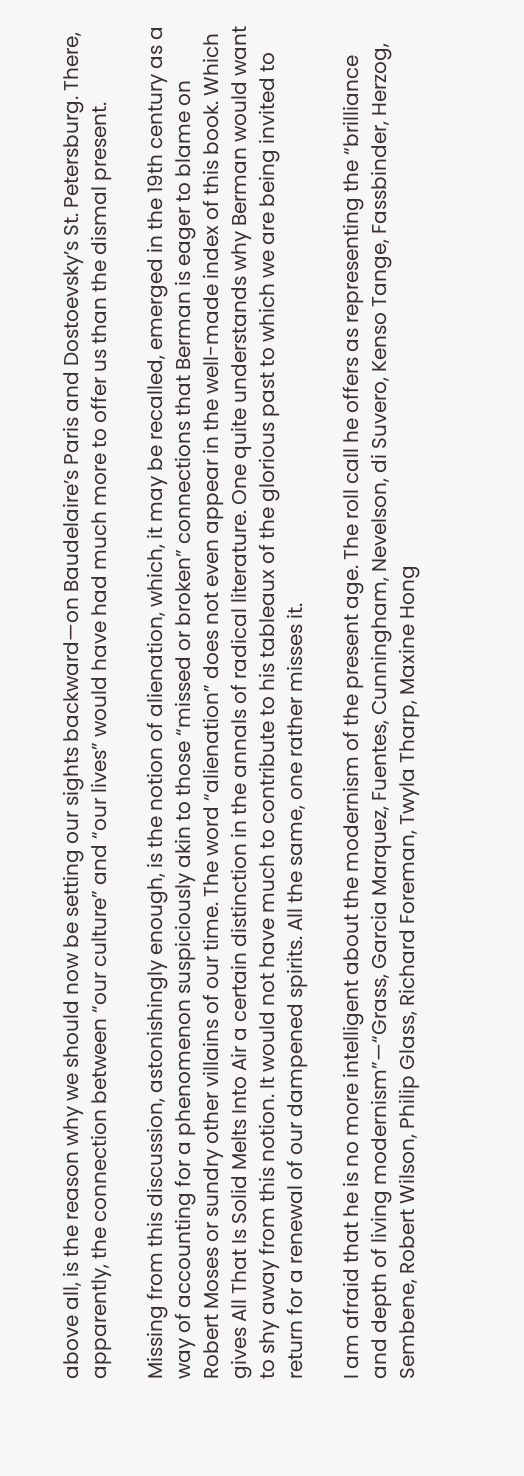above all, is the reason why we should now be setting our sights backward—on Baudelaire’s Paris and Dostoevsky’s St. Petersburg. There, apparently, the connection between “our culture” and “our lives” would have had much more to offer us than the dismal present.

Missing from this discussion, astonishingly enough, is the notion of alienation, which, it may be recalled, emerged in the 19th century as a way of accounting for a phenomenon suspiciously akin to those “missed or broken” connections that Berman is eager to blame on Robert Moses or sundry other villains of our time. The word “alienation” does not even appear in the well-made index of this book. Which gives All That Is Solid Melts Into Air a certain distinction in the annals of radical literature. One quite understands why Berman would want to shy away from this notion. It would not have much to contribute to his tableaux of the glorious past to which we are being invited to return for a renewal of our dampened spirits. All the same, one rather misses it.

I am afraid that he is no more intelligent about the modernism of the present age. The roll call he offers as representing the “brilliance and depth of living modernism”—“Grass, Garcia Marquez, Fuentes, Cunningham, Nevelson, di Suvero, Kenso Tange, Fassbinder, Herzog, Sembene, Robert Wilson, Philip Glass, Richard Foreman, Twyla Tharp, Maxine Hong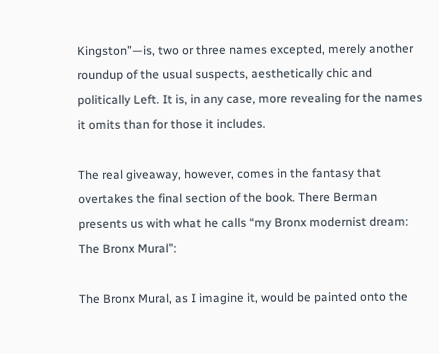Kingston”—is, two or three names excepted, merely another roundup of the usual suspects, aesthetically chic and politically Left. It is, in any case, more revealing for the names it omits than for those it includes.

The real giveaway, however, comes in the fantasy that overtakes the final section of the book. There Berman presents us with what he calls “my Bronx modernist dream: The Bronx Mural”:

The Bronx Mural, as I imagine it, would be painted onto the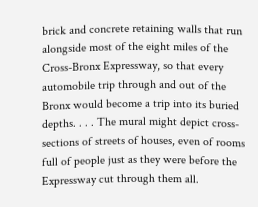brick and concrete retaining walls that run alongside most of the eight miles of the Cross-Bronx Expressway, so that every automobile trip through and out of the Bronx would become a trip into its buried depths. . . . The mural might depict cross-sections of streets of houses, even of rooms full of people just as they were before the Expressway cut through them all.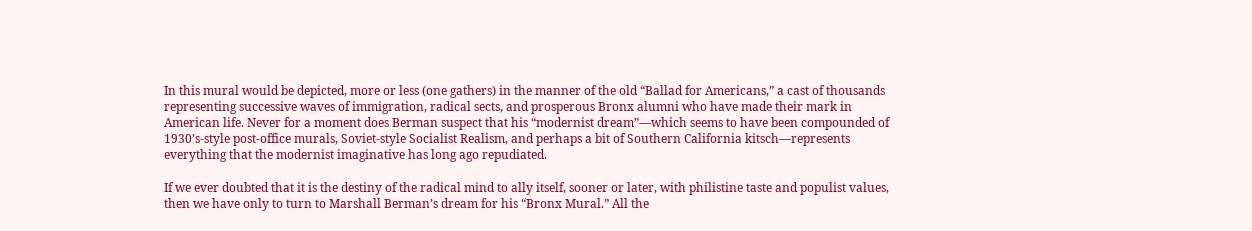In this mural would be depicted, more or less (one gathers) in the manner of the old “Ballad for Americans,” a cast of thousands representing successive waves of immigration, radical sects, and prosperous Bronx alumni who have made their mark in American life. Never for a moment does Berman suspect that his “modernist dream”—which seems to have been compounded of 1930’s-style post-office murals, Soviet-style Socialist Realism, and perhaps a bit of Southern California kitsch—represents everything that the modernist imaginative has long ago repudiated.

If we ever doubted that it is the destiny of the radical mind to ally itself, sooner or later, with philistine taste and populist values, then we have only to turn to Marshall Berman’s dream for his “Bronx Mural.” All the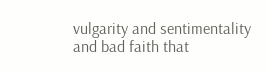vulgarity and sentimentality and bad faith that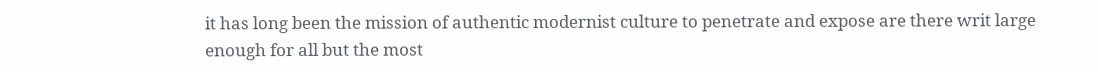it has long been the mission of authentic modernist culture to penetrate and expose are there writ large enough for all but the most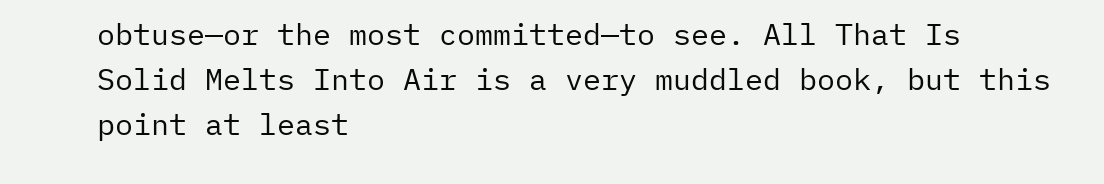obtuse—or the most committed—to see. All That Is Solid Melts Into Air is a very muddled book, but this point at least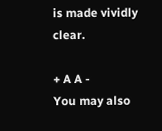is made vividly clear.

+ A A -
You may also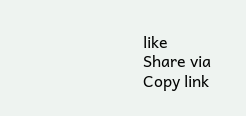like
Share via
Copy link